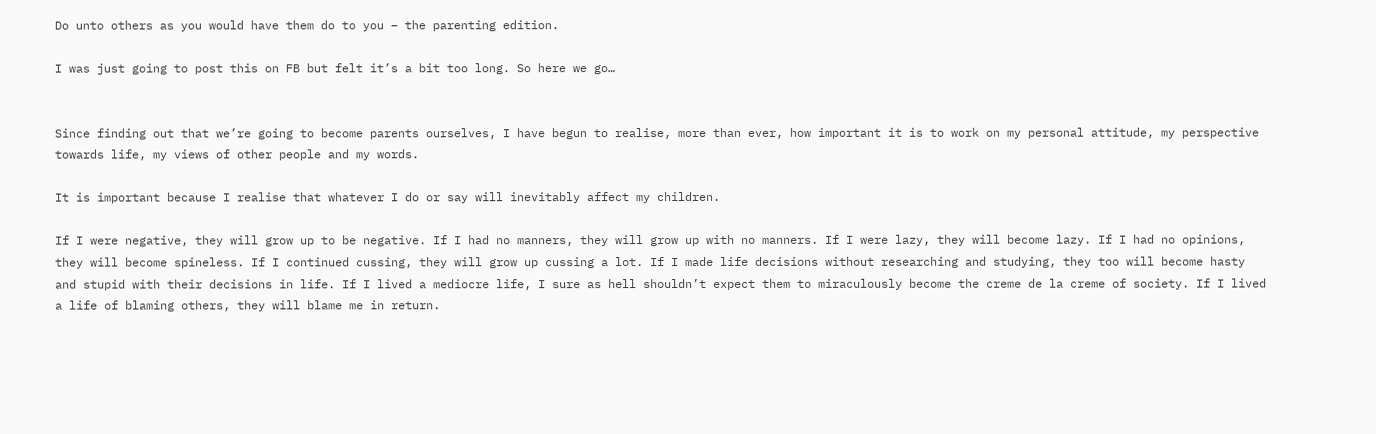Do unto others as you would have them do to you – the parenting edition.

I was just going to post this on FB but felt it’s a bit too long. So here we go…


Since finding out that we’re going to become parents ourselves, I have begun to realise, more than ever, how important it is to work on my personal attitude, my perspective towards life, my views of other people and my words.

It is important because I realise that whatever I do or say will inevitably affect my children.

If I were negative, they will grow up to be negative. If I had no manners, they will grow up with no manners. If I were lazy, they will become lazy. If I had no opinions, they will become spineless. If I continued cussing, they will grow up cussing a lot. If I made life decisions without researching and studying, they too will become hasty and stupid with their decisions in life. If I lived a mediocre life, I sure as hell shouldn’t expect them to miraculously become the creme de la creme of society. If I lived a life of blaming others, they will blame me in return.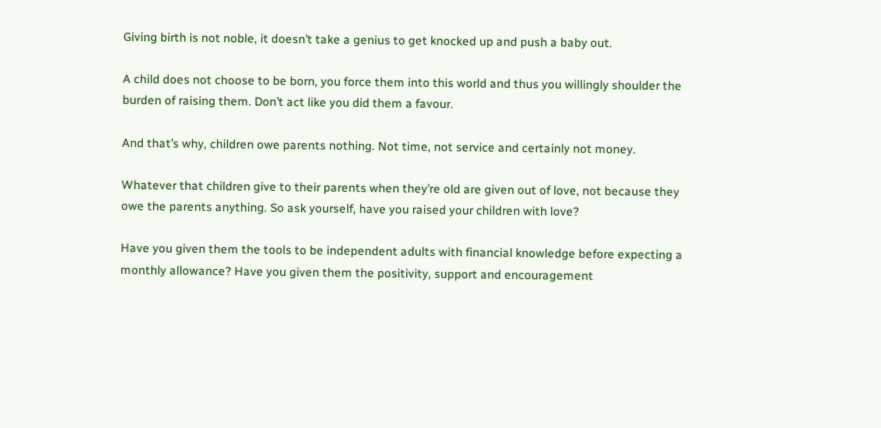Giving birth is not noble, it doesn’t take a genius to get knocked up and push a baby out.

A child does not choose to be born, you force them into this world and thus you willingly shoulder the burden of raising them. Don’t act like you did them a favour.

And that’s why, children owe parents nothing. Not time, not service and certainly not money.

Whatever that children give to their parents when they’re old are given out of love, not because they owe the parents anything. So ask yourself, have you raised your children with love?

Have you given them the tools to be independent adults with financial knowledge before expecting a monthly allowance? Have you given them the positivity, support and encouragement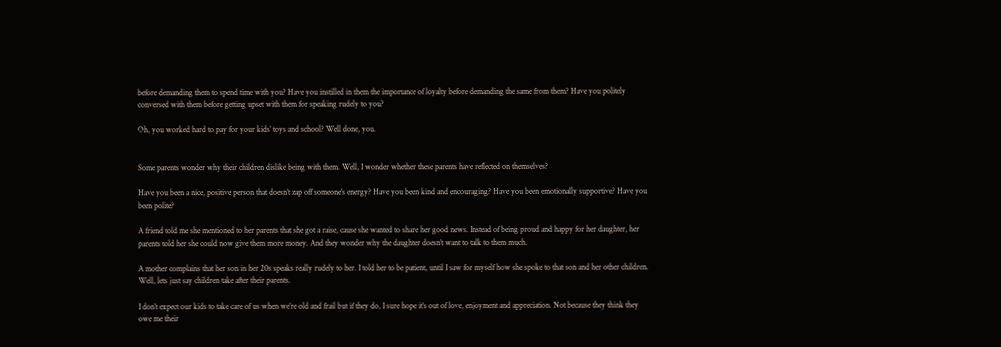before demanding them to spend time with you? Have you instilled in them the importance of loyalty before demanding the same from them? Have you politely conversed with them before getting upset with them for speaking rudely to you?

Oh, you worked hard to pay for your kids’ toys and school? Well done, you.


Some parents wonder why their children dislike being with them. Well, I wonder whether these parents have reflected on themselves?

Have you been a nice, positive person that doesn’t zap off someone’s energy? Have you been kind and encouraging? Have you been emotionally supportive? Have you been polite?

A friend told me she mentioned to her parents that she got a raise, cause she wanted to share her good news. Instead of being proud and happy for her daughter, her parents told her she could now give them more money. And they wonder why the daughter doesn’t want to talk to them much.

A mother complains that her son in her 20s speaks really rudely to her. I told her to be patient, until I saw for myself how she spoke to that son and her other children. Well, lets just say children take after their parents.

I don’t expect our kids to take care of us when we’re old and frail but if they do, I sure hope it’s out of love, enjoyment and appreciation. Not because they think they owe me their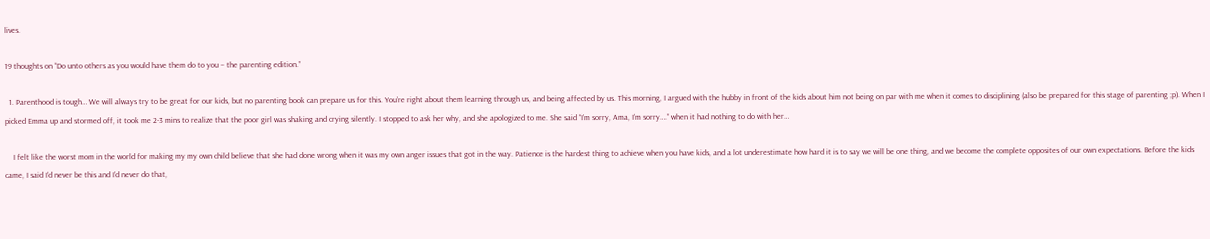lives.

19 thoughts on “Do unto others as you would have them do to you – the parenting edition.”

  1. Parenthood is tough… We will always try to be great for our kids, but no parenting book can prepare us for this. You’re right about them learning through us, and being affected by us. This morning, I argued with the hubby in front of the kids about him not being on par with me when it comes to disciplining (also be prepared for this stage of parenting ;p). When I picked Emma up and stormed off, it took me 2-3 mins to realize that the poor girl was shaking and crying silently. I stopped to ask her why, and she apologized to me. She said “I’m sorry, Ama, I’m sorry….” when it had nothing to do with her…

    I felt like the worst mom in the world for making my my own child believe that she had done wrong when it was my own anger issues that got in the way. Patience is the hardest thing to achieve when you have kids, and a lot underestimate how hard it is to say we will be one thing, and we become the complete opposites of our own expectations. Before the kids came, I said I’d never be this and I’d never do that,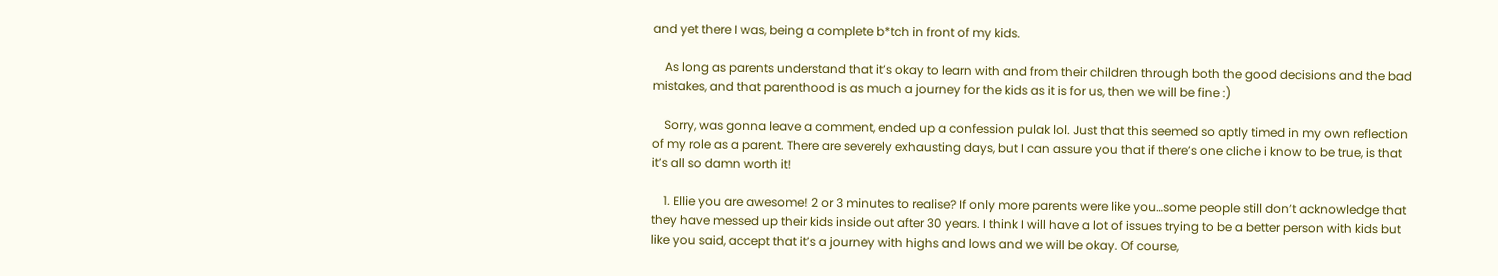and yet there I was, being a complete b*tch in front of my kids.

    As long as parents understand that it’s okay to learn with and from their children through both the good decisions and the bad mistakes, and that parenthood is as much a journey for the kids as it is for us, then we will be fine :)

    Sorry, was gonna leave a comment, ended up a confession pulak lol. Just that this seemed so aptly timed in my own reflection of my role as a parent. There are severely exhausting days, but I can assure you that if there’s one cliche i know to be true, is that it’s all so damn worth it!

    1. Ellie you are awesome! 2 or 3 minutes to realise? If only more parents were like you…some people still don’t acknowledge that they have messed up their kids inside out after 30 years. I think I will have a lot of issues trying to be a better person with kids but like you said, accept that it’s a journey with highs and lows and we will be okay. Of course,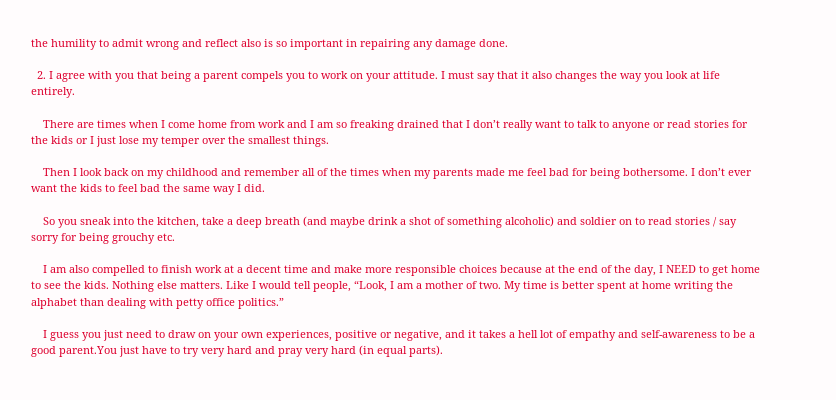the humility to admit wrong and reflect also is so important in repairing any damage done.

  2. I agree with you that being a parent compels you to work on your attitude. I must say that it also changes the way you look at life entirely.

    There are times when I come home from work and I am so freaking drained that I don’t really want to talk to anyone or read stories for the kids or I just lose my temper over the smallest things.

    Then I look back on my childhood and remember all of the times when my parents made me feel bad for being bothersome. I don’t ever want the kids to feel bad the same way I did.

    So you sneak into the kitchen, take a deep breath (and maybe drink a shot of something alcoholic) and soldier on to read stories / say sorry for being grouchy etc.

    I am also compelled to finish work at a decent time and make more responsible choices because at the end of the day, I NEED to get home to see the kids. Nothing else matters. Like I would tell people, “Look, I am a mother of two. My time is better spent at home writing the alphabet than dealing with petty office politics.”

    I guess you just need to draw on your own experiences, positive or negative, and it takes a hell lot of empathy and self-awareness to be a good parent.You just have to try very hard and pray very hard (in equal parts).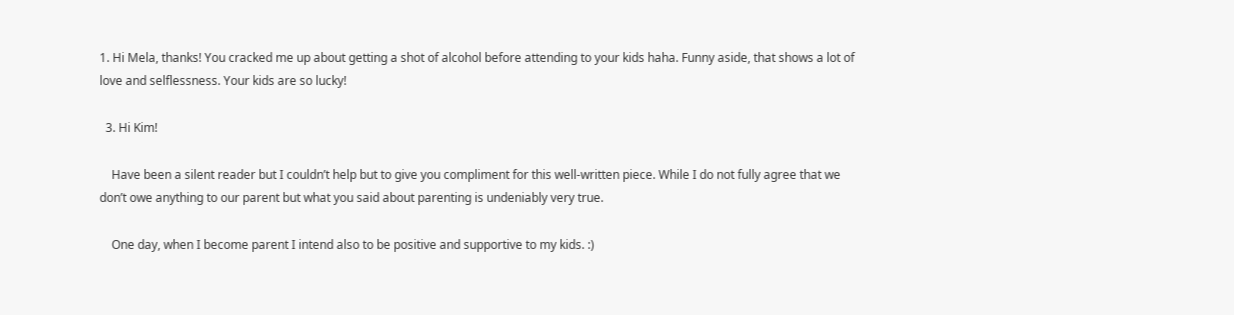1. Hi Mela, thanks! You cracked me up about getting a shot of alcohol before attending to your kids haha. Funny aside, that shows a lot of love and selflessness. Your kids are so lucky!

  3. Hi Kim!

    Have been a silent reader but I couldn’t help but to give you compliment for this well-written piece. While I do not fully agree that we don’t owe anything to our parent but what you said about parenting is undeniably very true.

    One day, when I become parent I intend also to be positive and supportive to my kids. :)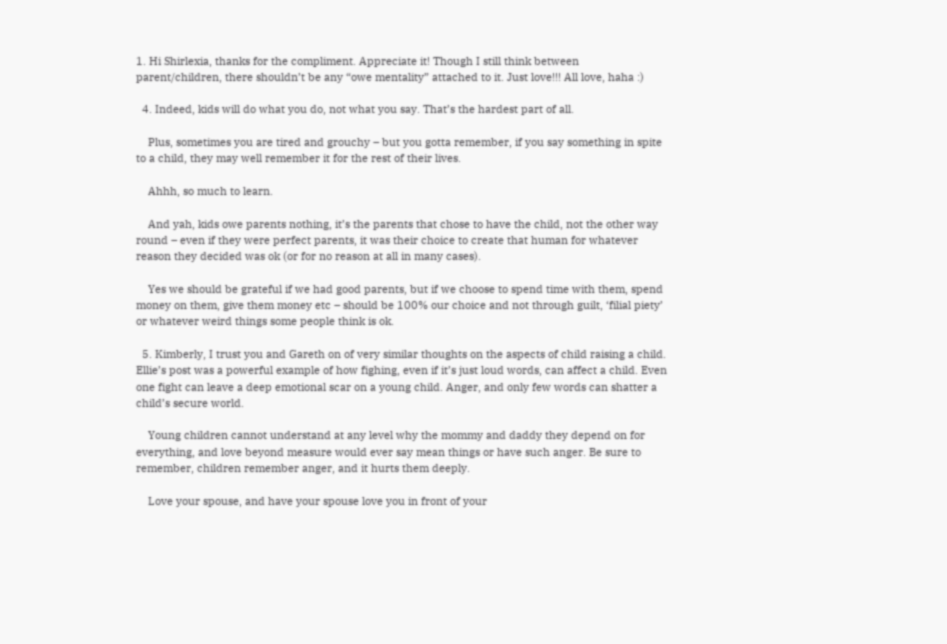1. Hi Shirlexia, thanks for the compliment. Appreciate it! Though I still think between parent/children, there shouldn’t be any “owe mentality” attached to it. Just love!!! All love, haha :)

  4. Indeed, kids will do what you do, not what you say. That’s the hardest part of all.

    Plus, sometimes you are tired and grouchy – but you gotta remember, if you say something in spite to a child, they may well remember it for the rest of their lives.

    Ahhh, so much to learn.

    And yah, kids owe parents nothing, it’s the parents that chose to have the child, not the other way round – even if they were perfect parents, it was their choice to create that human for whatever reason they decided was ok (or for no reason at all in many cases).

    Yes we should be grateful if we had good parents, but if we choose to spend time with them, spend money on them, give them money etc – should be 100% our choice and not through guilt, ‘filial piety’ or whatever weird things some people think is ok.

  5. Kimberly, I trust you and Gareth on of very similar thoughts on the aspects of child raising a child. Ellie’s post was a powerful example of how fighing, even if it’s just loud words, can affect a child. Even one fight can leave a deep emotional scar on a young child. Anger, and only few words can shatter a child’s secure world.

    Young children cannot understand at any level why the mommy and daddy they depend on for everything, and love beyond measure would ever say mean things or have such anger. Be sure to remember, children remember anger, and it hurts them deeply.

    Love your spouse, and have your spouse love you in front of your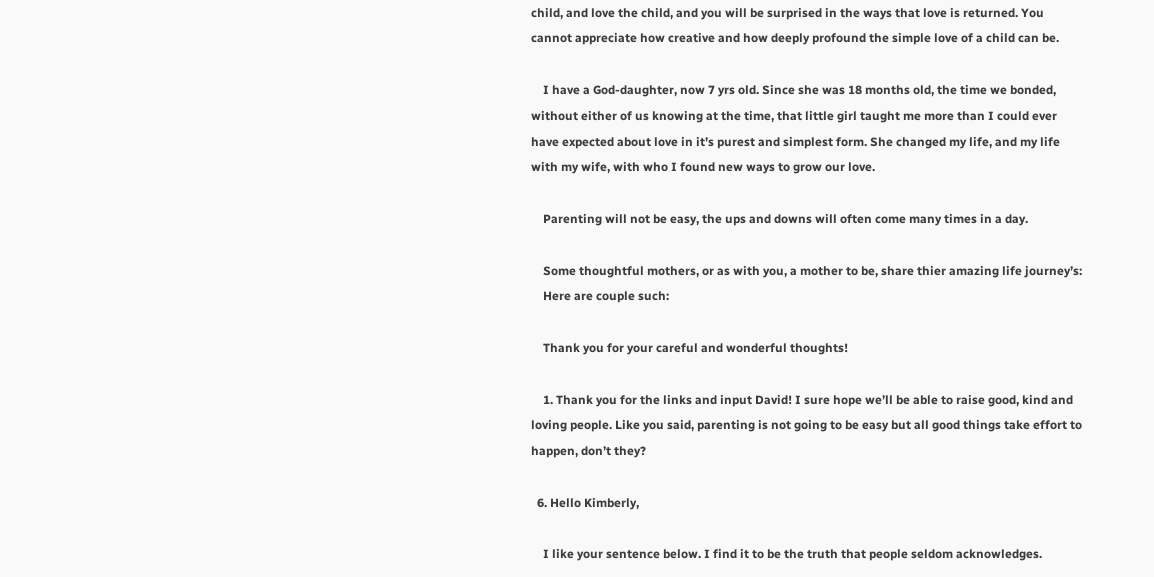child, and love the child, and you will be surprised in the ways that love is returned. You cannot appreciate how creative and how deeply profound the simple love of a child can be.

    I have a God-daughter, now 7 yrs old. Since she was 18 months old, the time we bonded, without either of us knowing at the time, that little girl taught me more than I could ever have expected about love in it’s purest and simplest form. She changed my life, and my life with my wife, with who I found new ways to grow our love.

    Parenting will not be easy, the ups and downs will often come many times in a day.

    Some thoughtful mothers, or as with you, a mother to be, share thier amazing life journey’s:
    Here are couple such:

    Thank you for your careful and wonderful thoughts!

    1. Thank you for the links and input David! I sure hope we’ll be able to raise good, kind and loving people. Like you said, parenting is not going to be easy but all good things take effort to happen, don’t they?

  6. Hello Kimberly,

    I like your sentence below. I find it to be the truth that people seldom acknowledges.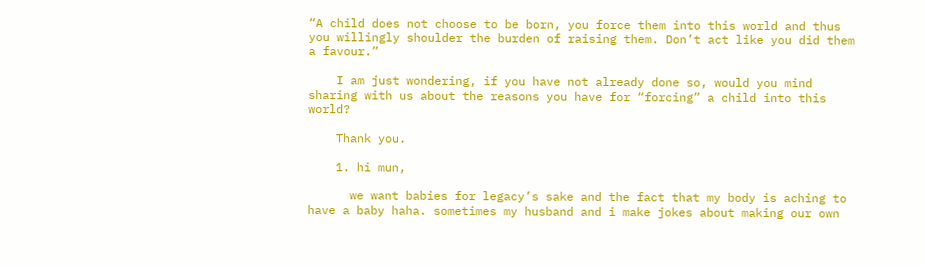“A child does not choose to be born, you force them into this world and thus you willingly shoulder the burden of raising them. Don’t act like you did them a favour.”

    I am just wondering, if you have not already done so, would you mind sharing with us about the reasons you have for “forcing” a child into this world?

    Thank you.

    1. hi mun,

      we want babies for legacy’s sake and the fact that my body is aching to have a baby haha. sometimes my husband and i make jokes about making our own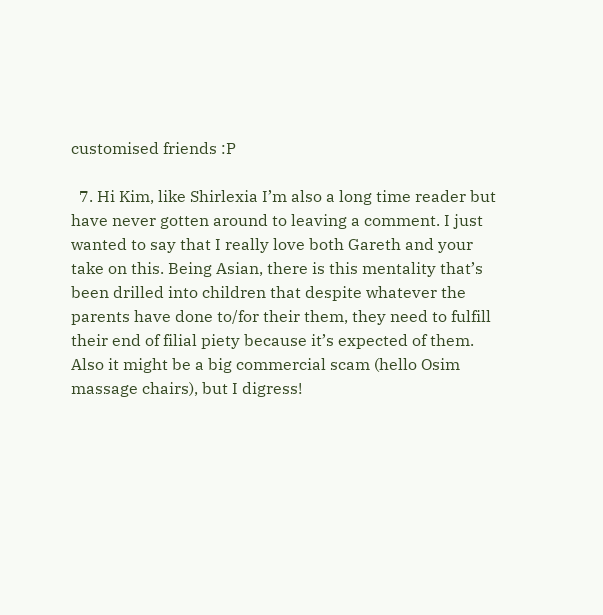customised friends :P

  7. Hi Kim, like Shirlexia I’m also a long time reader but have never gotten around to leaving a comment. I just wanted to say that I really love both Gareth and your take on this. Being Asian, there is this mentality that’s been drilled into children that despite whatever the parents have done to/for their them, they need to fulfill their end of filial piety because it’s expected of them. Also it might be a big commercial scam (hello Osim massage chairs), but I digress!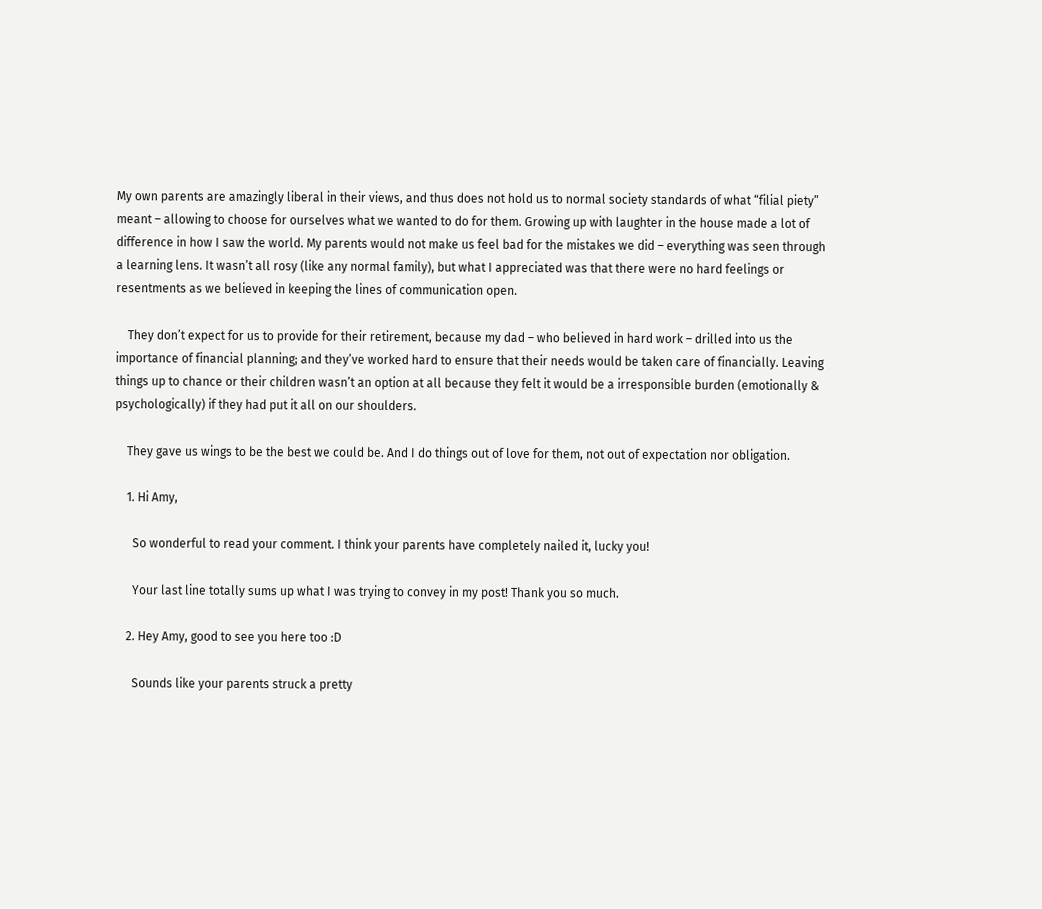My own parents are amazingly liberal in their views, and thus does not hold us to normal society standards of what “filial piety” meant – allowing to choose for ourselves what we wanted to do for them. Growing up with laughter in the house made a lot of difference in how I saw the world. My parents would not make us feel bad for the mistakes we did – everything was seen through a learning lens. It wasn’t all rosy (like any normal family), but what I appreciated was that there were no hard feelings or resentments as we believed in keeping the lines of communication open.

    They don’t expect for us to provide for their retirement, because my dad – who believed in hard work – drilled into us the importance of financial planning; and they’ve worked hard to ensure that their needs would be taken care of financially. Leaving things up to chance or their children wasn’t an option at all because they felt it would be a irresponsible burden (emotionally & psychologically) if they had put it all on our shoulders.

    They gave us wings to be the best we could be. And I do things out of love for them, not out of expectation nor obligation.

    1. Hi Amy,

      So wonderful to read your comment. I think your parents have completely nailed it, lucky you!

      Your last line totally sums up what I was trying to convey in my post! Thank you so much.

    2. Hey Amy, good to see you here too :D

      Sounds like your parents struck a pretty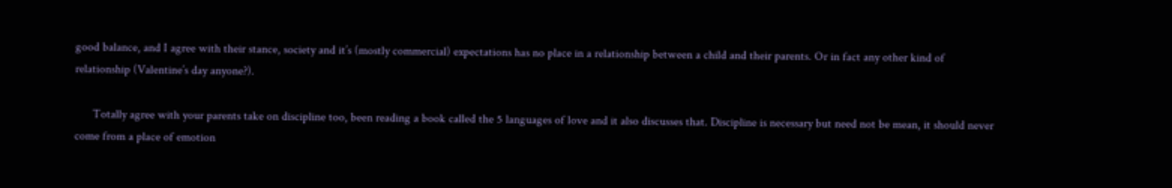good balance, and I agree with their stance, society and it’s (mostly commercial) expectations has no place in a relationship between a child and their parents. Or in fact any other kind of relationship (Valentine’s day anyone?).

      Totally agree with your parents take on discipline too, been reading a book called the 5 languages of love and it also discusses that. Discipline is necessary but need not be mean, it should never come from a place of emotion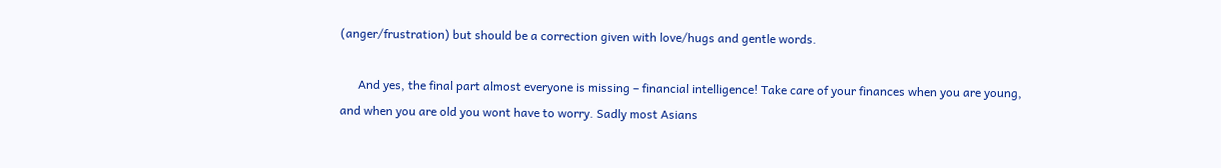(anger/frustration) but should be a correction given with love/hugs and gentle words.

      And yes, the final part almost everyone is missing – financial intelligence! Take care of your finances when you are young, and when you are old you wont have to worry. Sadly most Asians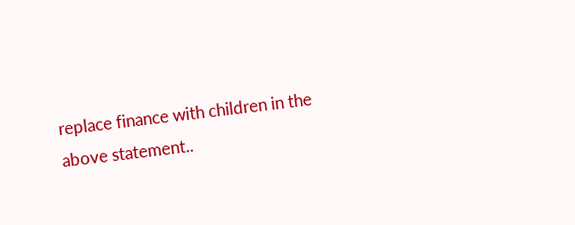replace finance with children in the above statement..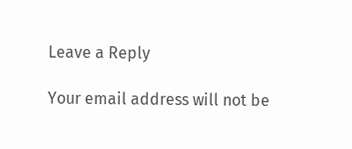Leave a Reply

Your email address will not be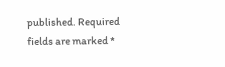published. Required fields are marked *